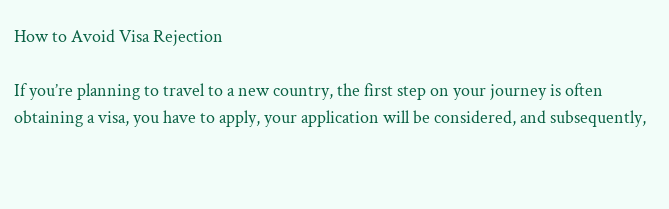How to Avoid Visa Rejection

If you’re planning to travel to a new country, the first step on your journey is often obtaining a visa, you have to apply, your application will be considered, and subsequently,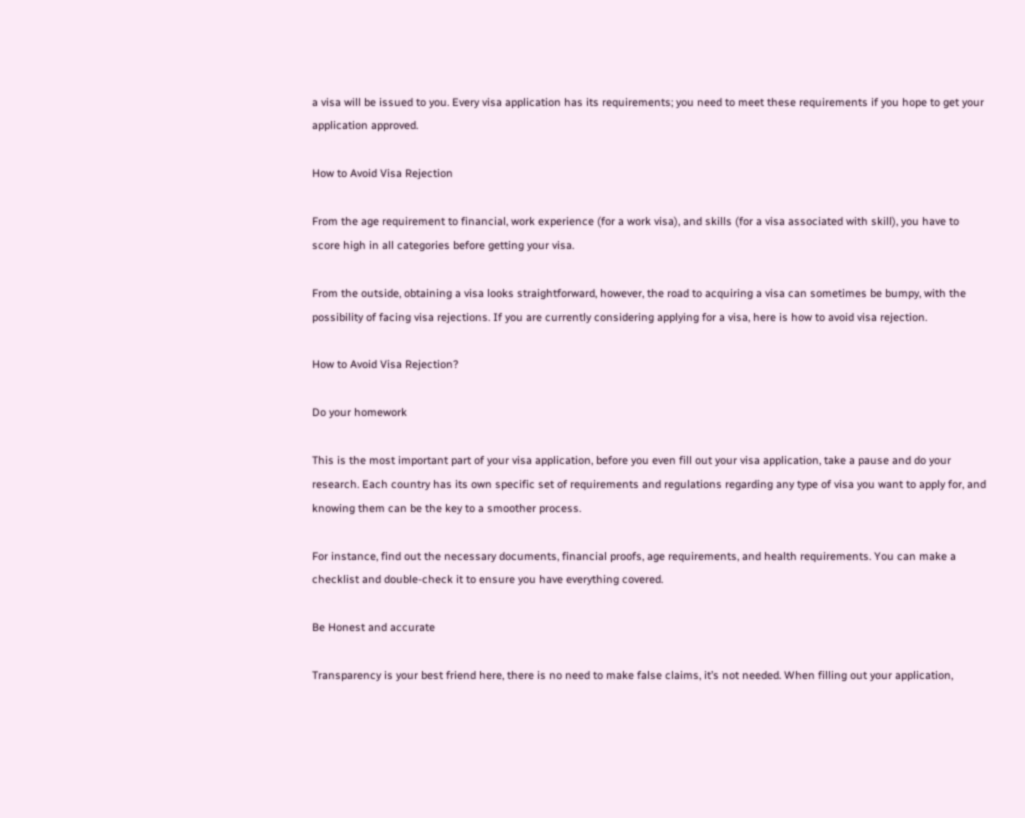a visa will be issued to you. Every visa application has its requirements; you need to meet these requirements if you hope to get your application approved.

How to Avoid Visa Rejection

From the age requirement to financial, work experience (for a work visa), and skills (for a visa associated with skill), you have to score high in all categories before getting your visa.

From the outside, obtaining a visa looks straightforward, however, the road to acquiring a visa can sometimes be bumpy, with the possibility of facing visa rejections. If you are currently considering applying for a visa, here is how to avoid visa rejection.

How to Avoid Visa Rejection?

Do your homework

This is the most important part of your visa application, before you even fill out your visa application, take a pause and do your research. Each country has its own specific set of requirements and regulations regarding any type of visa you want to apply for, and knowing them can be the key to a smoother process.

For instance, find out the necessary documents, financial proofs, age requirements, and health requirements. You can make a checklist and double-check it to ensure you have everything covered.

Be Honest and accurate

Transparency is your best friend here, there is no need to make false claims, it’s not needed. When filling out your application,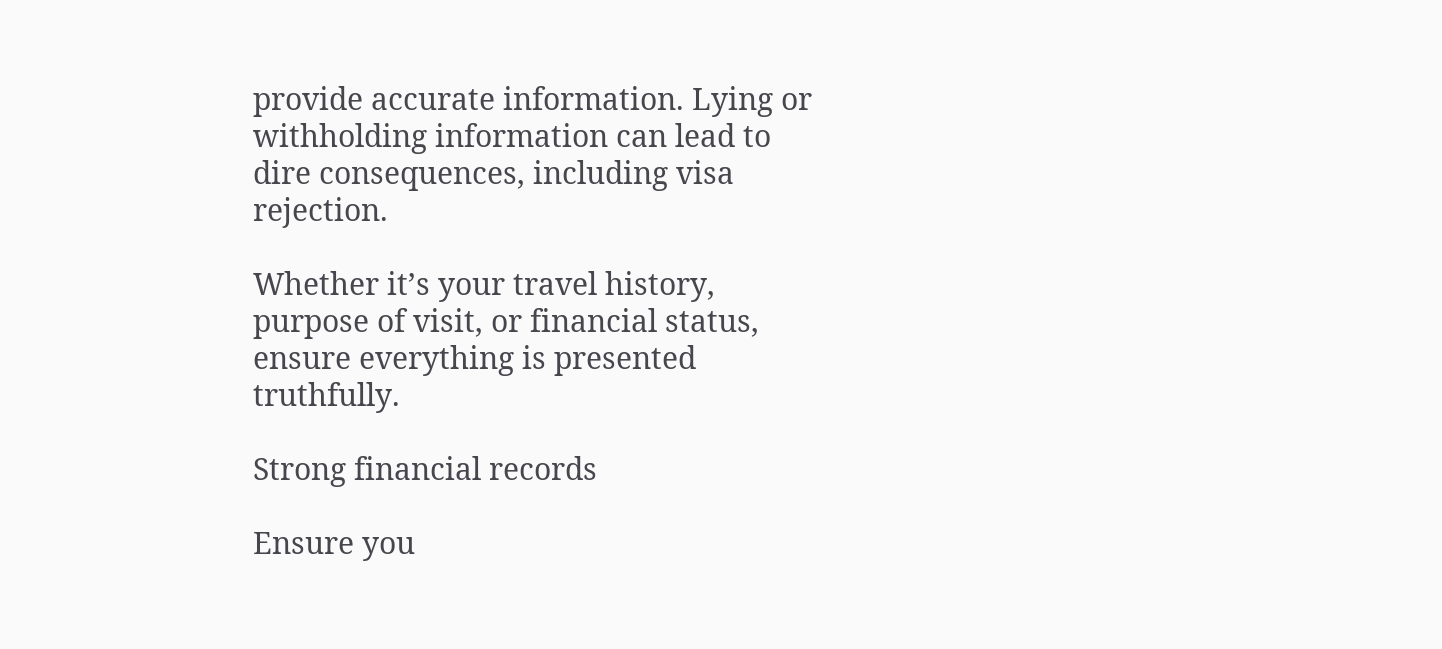provide accurate information. Lying or withholding information can lead to dire consequences, including visa rejection.

Whether it’s your travel history, purpose of visit, or financial status, ensure everything is presented truthfully.

Strong financial records

Ensure you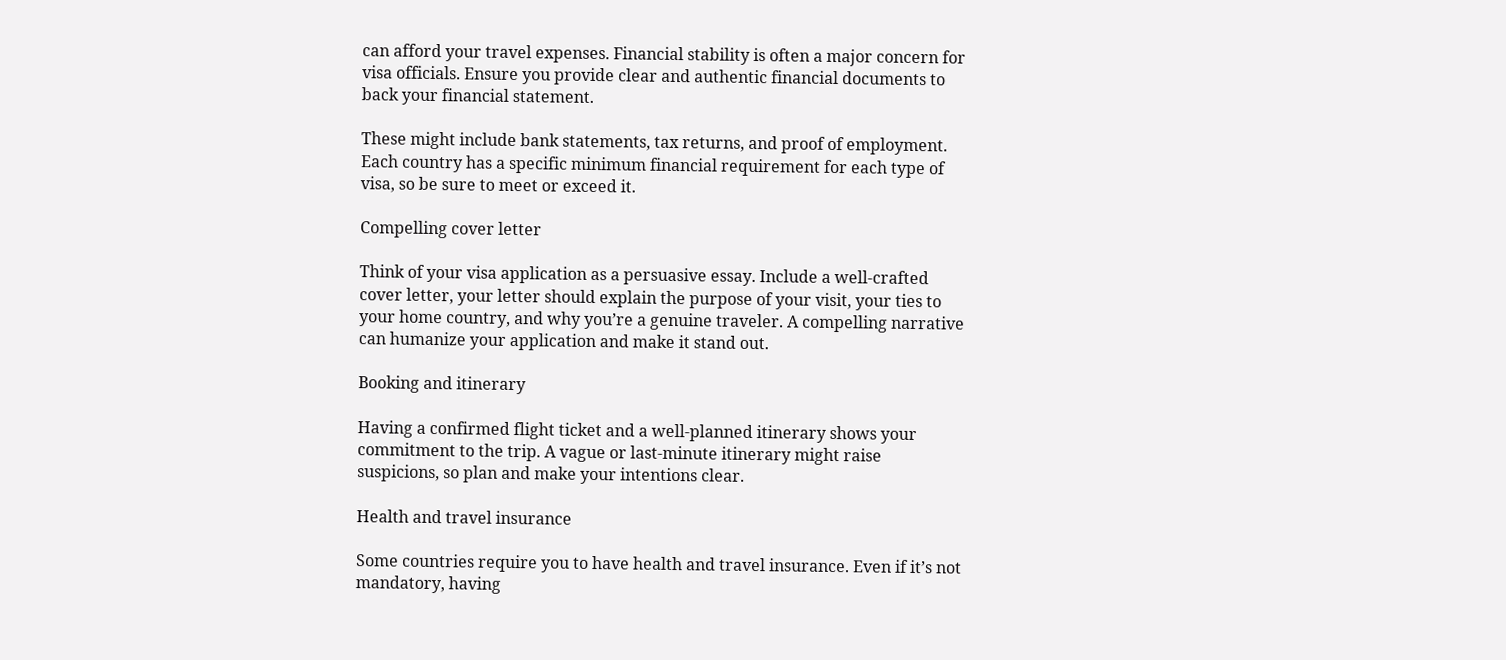can afford your travel expenses. Financial stability is often a major concern for visa officials. Ensure you provide clear and authentic financial documents to back your financial statement.

These might include bank statements, tax returns, and proof of employment. Each country has a specific minimum financial requirement for each type of visa, so be sure to meet or exceed it.

Compelling cover letter

Think of your visa application as a persuasive essay. Include a well-crafted cover letter, your letter should explain the purpose of your visit, your ties to your home country, and why you’re a genuine traveler. A compelling narrative can humanize your application and make it stand out.

Booking and itinerary

Having a confirmed flight ticket and a well-planned itinerary shows your commitment to the trip. A vague or last-minute itinerary might raise suspicions, so plan and make your intentions clear.

Health and travel insurance

Some countries require you to have health and travel insurance. Even if it’s not mandatory, having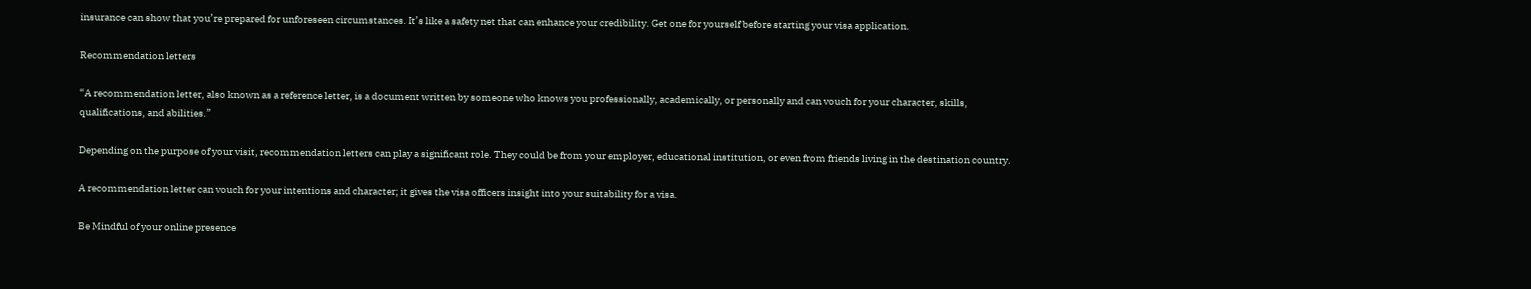insurance can show that you’re prepared for unforeseen circumstances. It’s like a safety net that can enhance your credibility. Get one for yourself before starting your visa application.

Recommendation letters

“A recommendation letter, also known as a reference letter, is a document written by someone who knows you professionally, academically, or personally and can vouch for your character, skills, qualifications, and abilities.”

Depending on the purpose of your visit, recommendation letters can play a significant role. They could be from your employer, educational institution, or even from friends living in the destination country.

A recommendation letter can vouch for your intentions and character; it gives the visa officers insight into your suitability for a visa.

Be Mindful of your online presence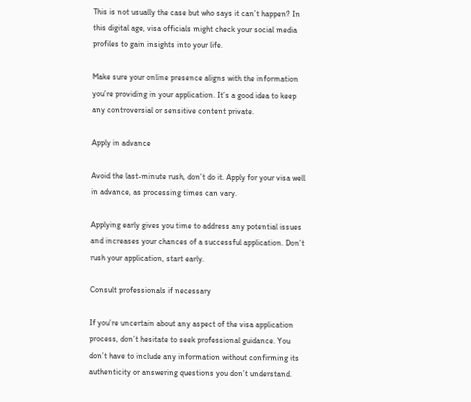This is not usually the case but who says it can’t happen? In this digital age, visa officials might check your social media profiles to gain insights into your life.

Make sure your online presence aligns with the information you’re providing in your application. It’s a good idea to keep any controversial or sensitive content private.

Apply in advance

Avoid the last-minute rush, don’t do it. Apply for your visa well in advance, as processing times can vary.

Applying early gives you time to address any potential issues and increases your chances of a successful application. Don’t rush your application, start early.

Consult professionals if necessary

If you’re uncertain about any aspect of the visa application process, don’t hesitate to seek professional guidance. You don’t have to include any information without confirming its authenticity or answering questions you don’t understand.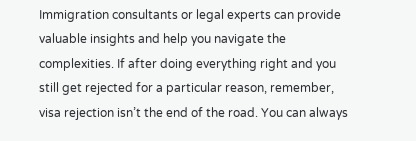Immigration consultants or legal experts can provide valuable insights and help you navigate the complexities. If after doing everything right and you still get rejected for a particular reason, remember, visa rejection isn’t the end of the road. You can always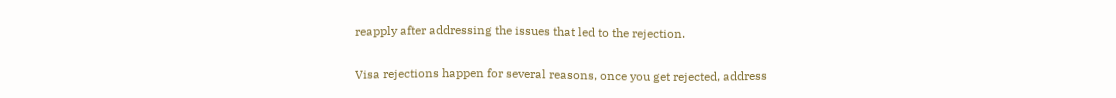reapply after addressing the issues that led to the rejection.


Visa rejections happen for several reasons, once you get rejected, address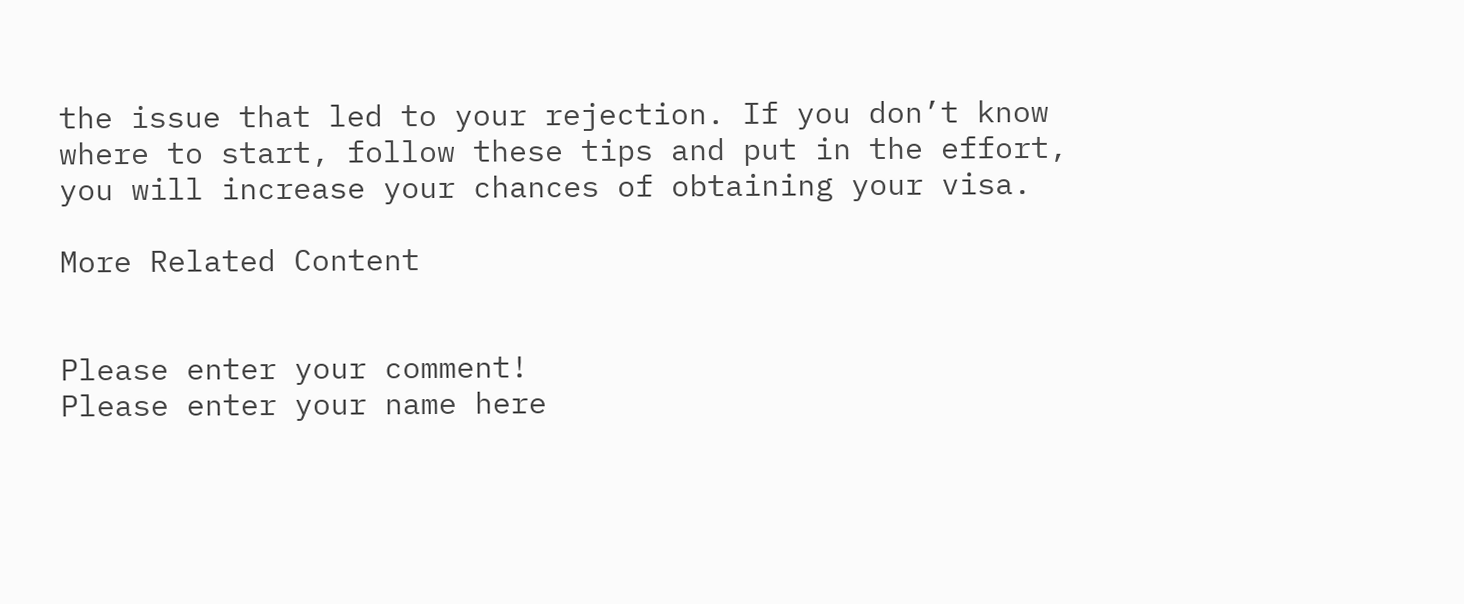the issue that led to your rejection. If you don’t know where to start, follow these tips and put in the effort, you will increase your chances of obtaining your visa.

More Related Content


Please enter your comment!
Please enter your name here